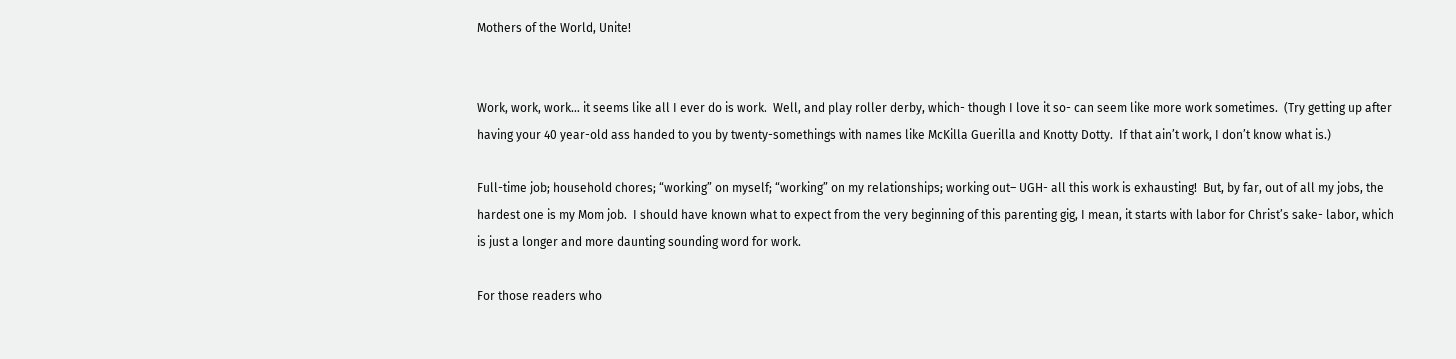Mothers of the World, Unite!


Work, work, work… it seems like all I ever do is work.  Well, and play roller derby, which- though I love it so- can seem like more work sometimes.  (Try getting up after having your 40 year-old ass handed to you by twenty-somethings with names like McKilla Guerilla and Knotty Dotty.  If that ain’t work, I don’t know what is.)

Full-time job; household chores; “working” on myself; “working” on my relationships; working out– UGH- all this work is exhausting!  But, by far, out of all my jobs, the hardest one is my Mom job.  I should have known what to expect from the very beginning of this parenting gig, I mean, it starts with labor for Christ’s sake- labor, which is just a longer and more daunting sounding word for work.

For those readers who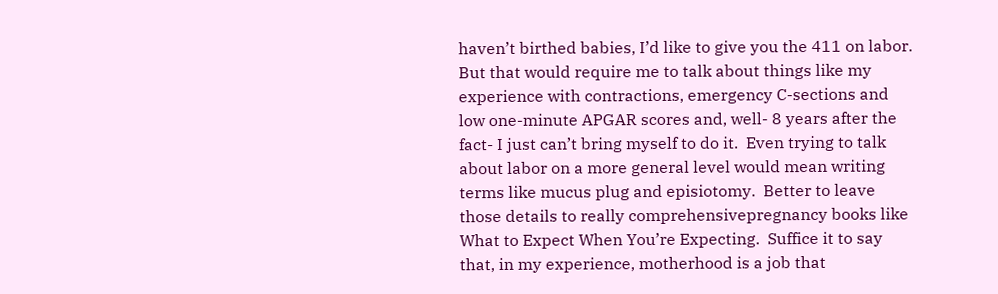haven’t birthed babies, I’d like to give you the 411 on labor.  But that would require me to talk about things like my experience with contractions, emergency C-sections and low one-minute APGAR scores and, well- 8 years after the fact- I just can’t bring myself to do it.  Even trying to talk about labor on a more general level would mean writing terms like mucus plug and episiotomy.  Better to leave those details to really comprehensivepregnancy books like What to Expect When You’re Expecting.  Suffice it to say that, in my experience, motherhood is a job that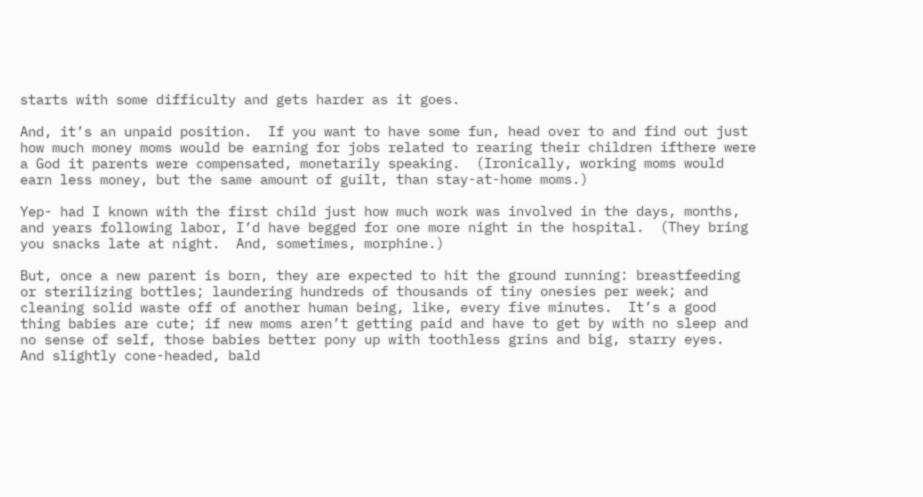starts with some difficulty and gets harder as it goes.

And, it’s an unpaid position.  If you want to have some fun, head over to and find out just how much money moms would be earning for jobs related to rearing their children ifthere were a God it parents were compensated, monetarily speaking.  (Ironically, working moms would earn less money, but the same amount of guilt, than stay-at-home moms.)

Yep- had I known with the first child just how much work was involved in the days, months, and years following labor, I’d have begged for one more night in the hospital.  (They bring you snacks late at night.  And, sometimes, morphine.)

But, once a new parent is born, they are expected to hit the ground running: breastfeeding or sterilizing bottles; laundering hundreds of thousands of tiny onesies per week; and cleaning solid waste off of another human being, like, every five minutes.  It’s a good thing babies are cute; if new moms aren’t getting paid and have to get by with no sleep and no sense of self, those babies better pony up with toothless grins and big, starry eyes.  And slightly cone-headed, bald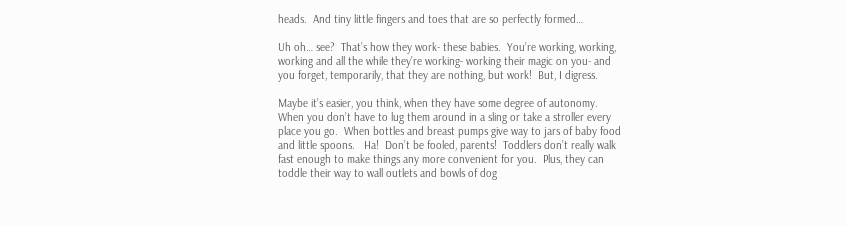heads.  And tiny little fingers and toes that are so perfectly formed…

Uh oh… see?  That’s how they work- these babies.  You’re working, working, working and all the while they’re working- working their magic on you- and you forget, temporarily, that they are nothing, but work!  But, I digress.

Maybe it’s easier, you think, when they have some degree of autonomy.  When you don’t have to lug them around in a sling or take a stroller every place you go.  When bottles and breast pumps give way to jars of baby food and little spoons.   Ha!  Don’t be fooled, parents!  Toddlers don’t really walk fast enough to make things any more convenient for you.  Plus, they can toddle their way to wall outlets and bowls of dog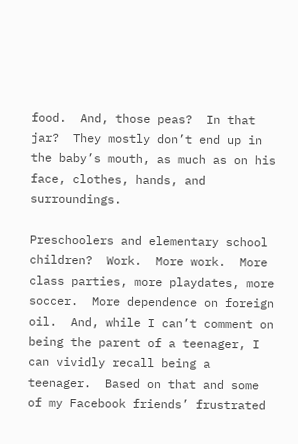food.  And, those peas?  In that jar?  They mostly don’t end up in the baby’s mouth, as much as on his face, clothes, hands, and surroundings.

Preschoolers and elementary school children?  Work.  More work.  More class parties, more playdates, more soccer.  More dependence on foreign oil.  And, while I can’t comment on being the parent of a teenager, I can vividly recall being a teenager.  Based on that and some of my Facebook friends’ frustrated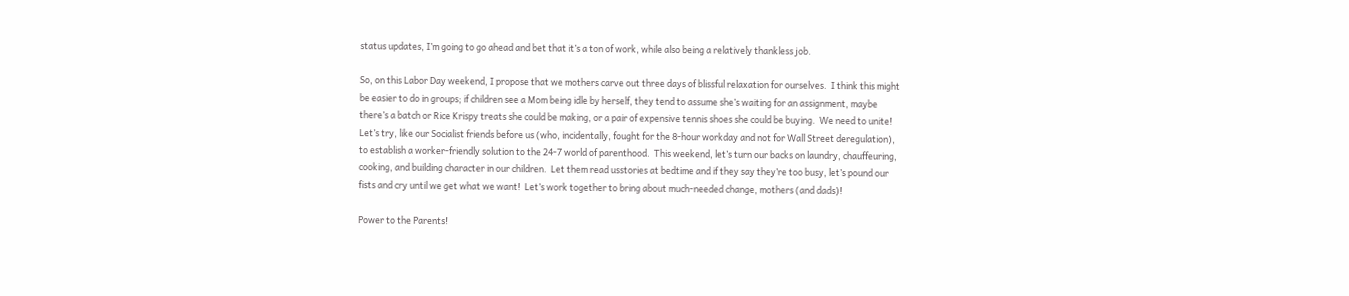status updates, I’m going to go ahead and bet that it’s a ton of work, while also being a relatively thankless job.

So, on this Labor Day weekend, I propose that we mothers carve out three days of blissful relaxation for ourselves.  I think this might be easier to do in groups; if children see a Mom being idle by herself, they tend to assume she’s waiting for an assignment, maybe there’s a batch or Rice Krispy treats she could be making, or a pair of expensive tennis shoes she could be buying.  We need to unite!  Let’s try, like our Socialist friends before us (who, incidentally, fought for the 8-hour workday and not for Wall Street deregulation), to establish a worker-friendly solution to the 24-7 world of parenthood.  This weekend, let’s turn our backs on laundry, chauffeuring, cooking, and building character in our children.  Let them read usstories at bedtime and if they say they’re too busy, let’s pound our fists and cry until we get what we want!  Let’s work together to bring about much-needed change, mothers (and dads)!

Power to the Parents!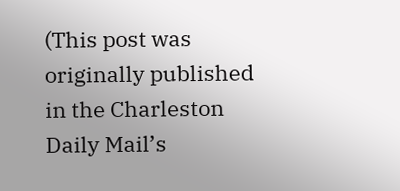(This post was originally published in the Charleston Daily Mail’s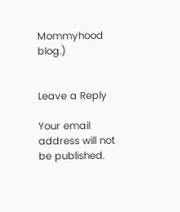Mommyhood blog.)


Leave a Reply

Your email address will not be published.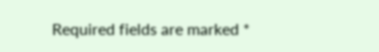Required fields are marked *